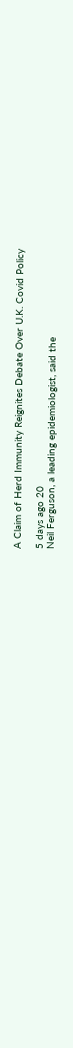A Claim of Herd Immunity Reignites Debate Over U.K. Covid Policy

5 days ago 20
Neil Ferguson, a leading epidemiologist, said the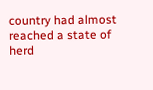country had almost reached a state of herd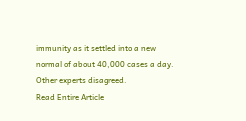immunity as it settled into a new normal of about 40,000 cases a day. Other experts disagreed.
Read Entire Article